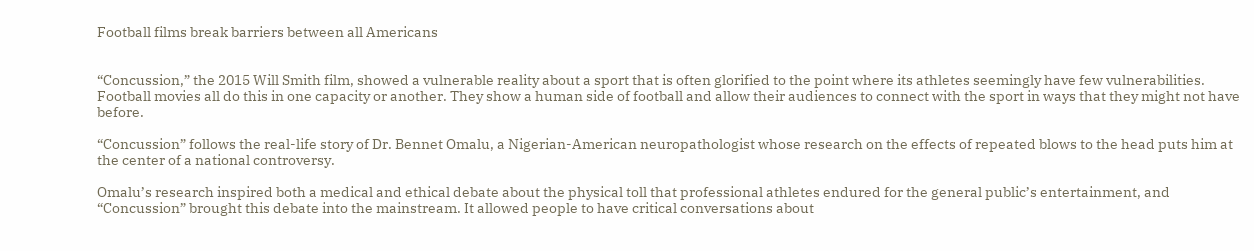Football films break barriers between all Americans


“Concussion,” the 2015 Will Smith film, showed a vulnerable reality about a sport that is often glorified to the point where its athletes seemingly have few vulnerabilities. Football movies all do this in one capacity or another. They show a human side of football and allow their audiences to connect with the sport in ways that they might not have before.

“Concussion” follows the real-life story of Dr. Bennet Omalu, a Nigerian-American neuropathologist whose research on the effects of repeated blows to the head puts him at the center of a national controversy.

Omalu’s research inspired both a medical and ethical debate about the physical toll that professional athletes endured for the general public’s entertainment, and “Concussion” brought this debate into the mainstream. It allowed people to have critical conversations about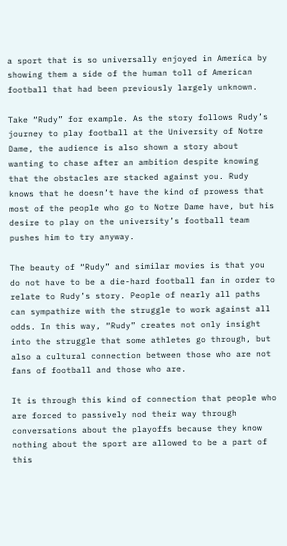a sport that is so universally enjoyed in America by showing them a side of the human toll of American football that had been previously largely unknown.

Take “Rudy” for example. As the story follows Rudy’s journey to play football at the University of Notre Dame, the audience is also shown a story about wanting to chase after an ambition despite knowing that the obstacles are stacked against you. Rudy knows that he doesn’t have the kind of prowess that most of the people who go to Notre Dame have, but his desire to play on the university’s football team pushes him to try anyway.

The beauty of “Rudy” and similar movies is that you do not have to be a die-hard football fan in order to relate to Rudy’s story. People of nearly all paths can sympathize with the struggle to work against all odds. In this way, “Rudy” creates not only insight into the struggle that some athletes go through, but also a cultural connection between those who are not fans of football and those who are.

It is through this kind of connection that people who are forced to passively nod their way through conversations about the playoffs because they know nothing about the sport are allowed to be a part of this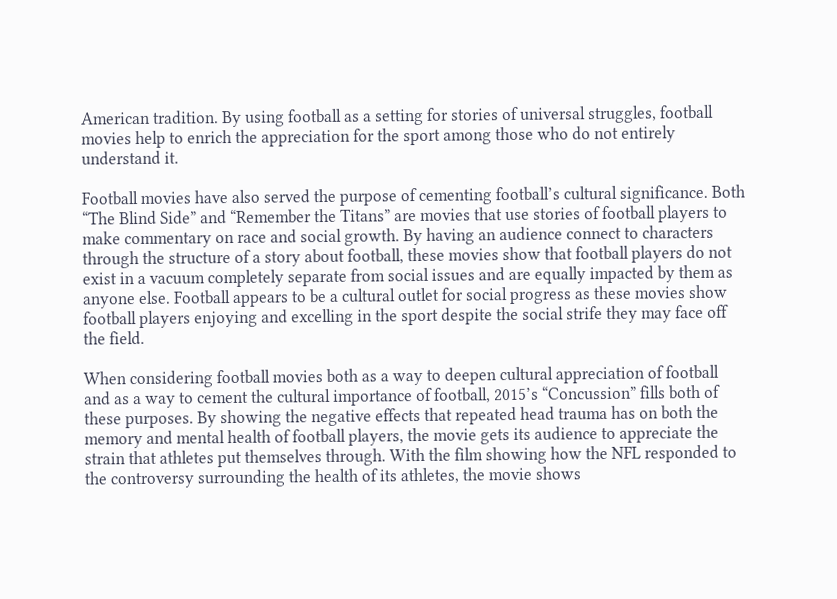American tradition. By using football as a setting for stories of universal struggles, football movies help to enrich the appreciation for the sport among those who do not entirely understand it.

Football movies have also served the purpose of cementing football’s cultural significance. Both “The Blind Side” and “Remember the Titans” are movies that use stories of football players to make commentary on race and social growth. By having an audience connect to characters through the structure of a story about football, these movies show that football players do not exist in a vacuum completely separate from social issues and are equally impacted by them as anyone else. Football appears to be a cultural outlet for social progress as these movies show football players enjoying and excelling in the sport despite the social strife they may face off the field.

When considering football movies both as a way to deepen cultural appreciation of football and as a way to cement the cultural importance of football, 2015’s “Concussion” fills both of these purposes. By showing the negative effects that repeated head trauma has on both the memory and mental health of football players, the movie gets its audience to appreciate the strain that athletes put themselves through. With the film showing how the NFL responded to the controversy surrounding the health of its athletes, the movie shows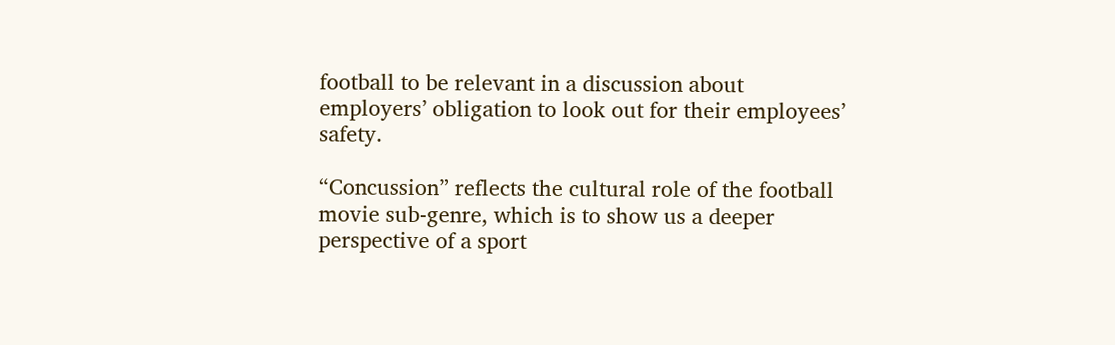football to be relevant in a discussion about employers’ obligation to look out for their employees’ safety.

“Concussion” reflects the cultural role of the football movie sub-genre, which is to show us a deeper perspective of a sport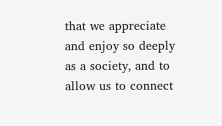that we appreciate and enjoy so deeply as a society, and to allow us to connect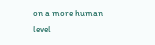on a more human level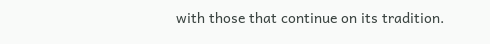with those that continue on its tradition.